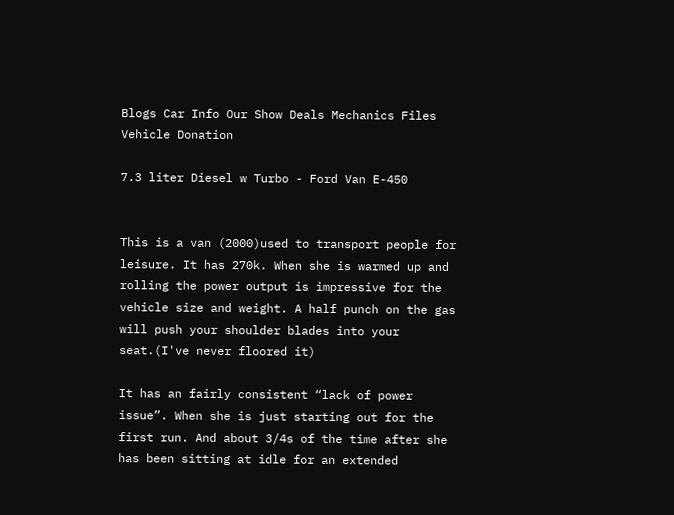Blogs Car Info Our Show Deals Mechanics Files Vehicle Donation

7.3 liter Diesel w Turbo - Ford Van E-450


This is a van (2000)used to transport people for leisure. It has 270k. When she is warmed up and rolling the power output is impressive for the vehicle size and weight. A half punch on the gas will push your shoulder blades into your seat.(I've never floored it)

It has an fairly consistent “lack of power issue”. When she is just starting out for the first run. And about 3/4s of the time after she has been sitting at idle for an extended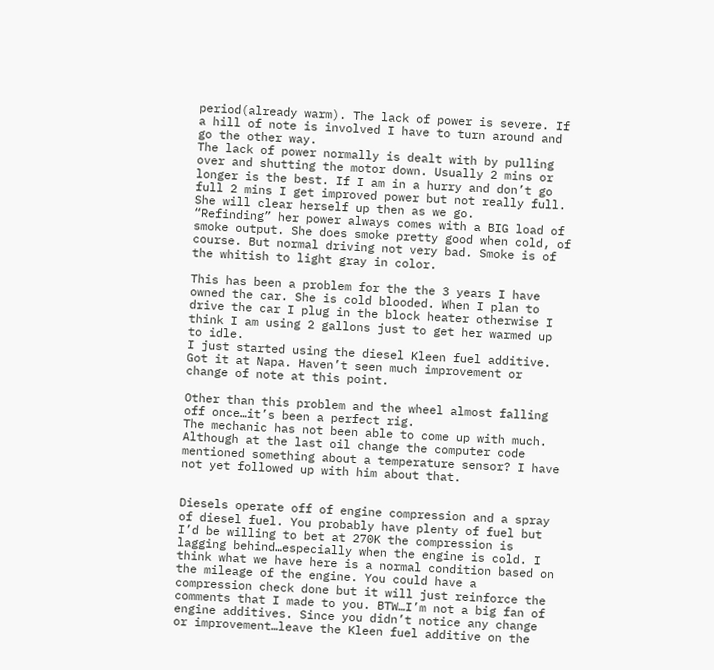period(already warm). The lack of power is severe. If a hill of note is involved I have to turn around and go the other way.
The lack of power normally is dealt with by pulling over and shutting the motor down. Usually 2 mins or longer is the best. If I am in a hurry and don’t go full 2 mins I get improved power but not really full. She will clear herself up then as we go.
“Refinding” her power always comes with a BIG load of smoke output. She does smoke pretty good when cold, of course. But normal driving not very bad. Smoke is of the whitish to light gray in color.

This has been a problem for the the 3 years I have owned the car. She is cold blooded. When I plan to drive the car I plug in the block heater otherwise I think I am using 2 gallons just to get her warmed up to idle.
I just started using the diesel Kleen fuel additive. Got it at Napa. Haven’t seen much improvement or change of note at this point.

Other than this problem and the wheel almost falling off once…it’s been a perfect rig.
The mechanic has not been able to come up with much. Although at the last oil change the computer code mentioned something about a temperature sensor? I have not yet followed up with him about that.


Diesels operate off of engine compression and a spray of diesel fuel. You probably have plenty of fuel but I’d be willing to bet at 270K the compression is lagging behind…especially when the engine is cold. I think what we have here is a normal condition based on the mileage of the engine. You could have a compression check done but it will just reinforce the comments that I made to you. BTW…I’m not a big fan of engine additives. Since you didn’t notice any change or improvement…leave the Kleen fuel additive on the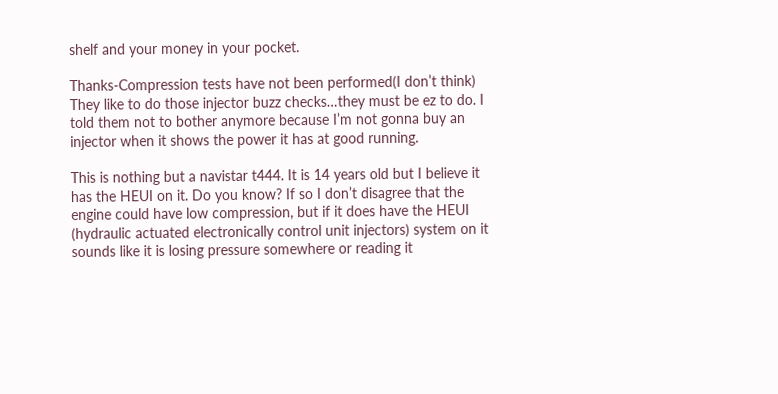shelf and your money in your pocket.

Thanks-Compression tests have not been performed(I don’t think) They like to do those injector buzz checks…they must be ez to do. I told them not to bother anymore because I’m not gonna buy an injector when it shows the power it has at good running.

This is nothing but a navistar t444. It is 14 years old but I believe it has the HEUI on it. Do you know? If so I don’t disagree that the engine could have low compression, but if it does have the HEUI (hydraulic actuated electronically control unit injectors) system on it sounds like it is losing pressure somewhere or reading it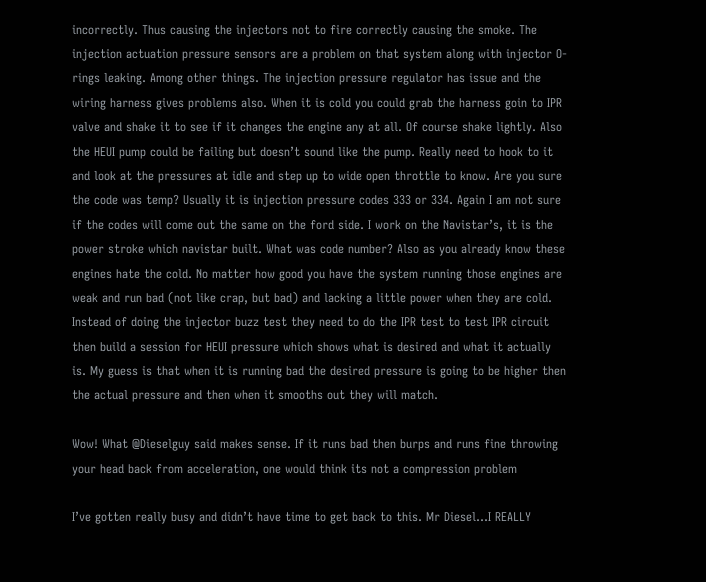incorrectly. Thus causing the injectors not to fire correctly causing the smoke. The injection actuation pressure sensors are a problem on that system along with injector O-rings leaking. Among other things. The injection pressure regulator has issue and the wiring harness gives problems also. When it is cold you could grab the harness goin to IPR valve and shake it to see if it changes the engine any at all. Of course shake lightly. Also the HEUI pump could be failing but doesn’t sound like the pump. Really need to hook to it and look at the pressures at idle and step up to wide open throttle to know. Are you sure the code was temp? Usually it is injection pressure codes 333 or 334. Again I am not sure if the codes will come out the same on the ford side. I work on the Navistar’s, it is the power stroke which navistar built. What was code number? Also as you already know these engines hate the cold. No matter how good you have the system running those engines are weak and run bad (not like crap, but bad) and lacking a little power when they are cold. Instead of doing the injector buzz test they need to do the IPR test to test IPR circuit then build a session for HEUI pressure which shows what is desired and what it actually is. My guess is that when it is running bad the desired pressure is going to be higher then the actual pressure and then when it smooths out they will match.

Wow! What @Dieselguy said makes sense. If it runs bad then burps and runs fine throwing your head back from acceleration, one would think its not a compression problem

I’ve gotten really busy and didn’t have time to get back to this. Mr Diesel…I REALLY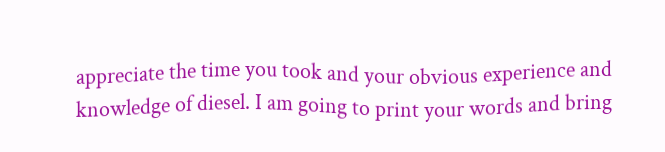appreciate the time you took and your obvious experience and knowledge of diesel. I am going to print your words and bring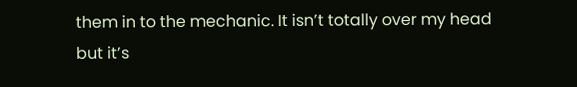them in to the mechanic. It isn’t totally over my head but it’s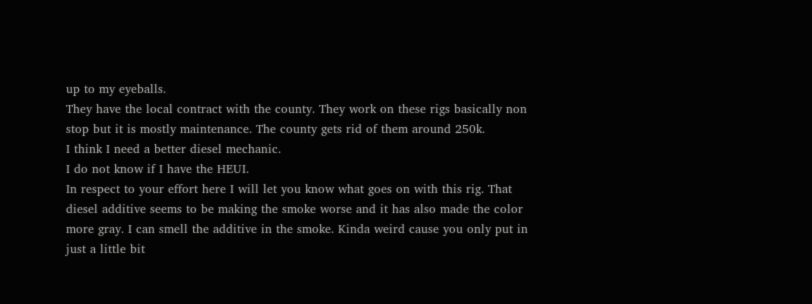up to my eyeballs.
They have the local contract with the county. They work on these rigs basically non stop but it is mostly maintenance. The county gets rid of them around 250k.
I think I need a better diesel mechanic.
I do not know if I have the HEUI.
In respect to your effort here I will let you know what goes on with this rig. That diesel additive seems to be making the smoke worse and it has also made the color more gray. I can smell the additive in the smoke. Kinda weird cause you only put in just a little bit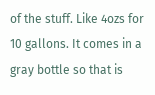of the stuff. Like 4ozs for 10 gallons. It comes in a gray bottle so that is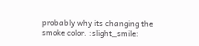probably why its changing the smoke color. :slight_smile: